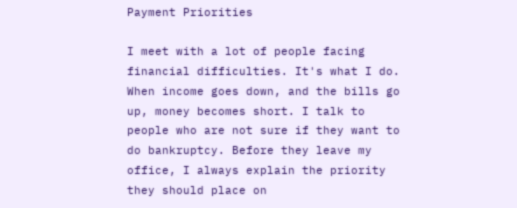Payment Priorities

I meet with a lot of people facing financial difficulties. It's what I do. When income goes down, and the bills go up, money becomes short. I talk to people who are not sure if they want to do bankruptcy. Before they leave my office, I always explain the priority they should place on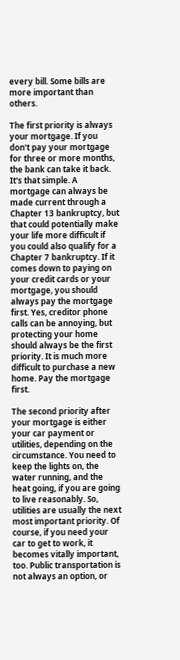every bill. Some bills are more important than others.

The first priority is always your mortgage. If you don't pay your mortgage for three or more months, the bank can take it back. It's that simple. A mortgage can always be made current through a Chapter 13 bankruptcy, but that could potentially make your life more difficult if you could also qualify for a Chapter 7 bankruptcy. If it comes down to paying on your credit cards or your mortgage, you should always pay the mortgage first. Yes, creditor phone calls can be annoying, but protecting your home should always be the first priority. It is much more difficult to purchase a new home. Pay the mortgage first.

The second priority after your mortgage is either your car payment or utilities, depending on the circumstance. You need to keep the lights on, the water running, and the heat going, if you are going to live reasonably. So, utilities are usually the next most important priority. Of course, if you need your car to get to work, it becomes vitally important, too. Public transportation is not always an option, or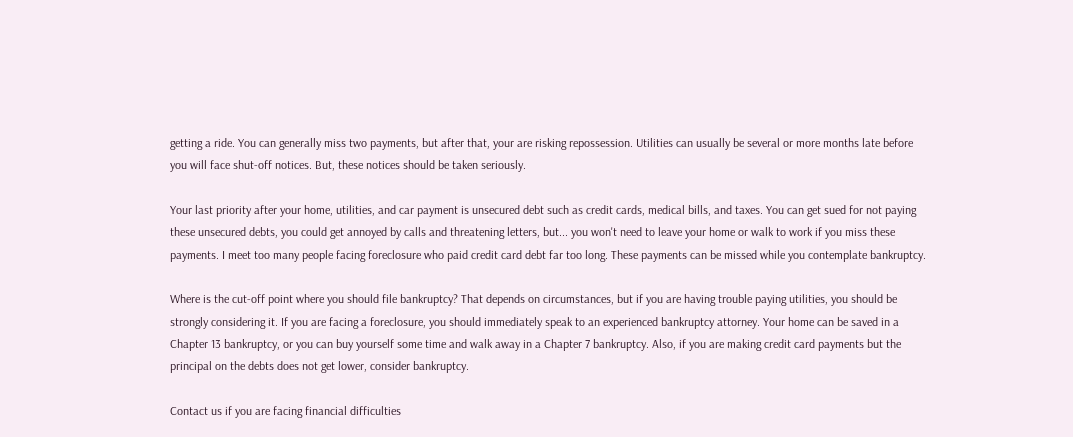getting a ride. You can generally miss two payments, but after that, your are risking repossession. Utilities can usually be several or more months late before you will face shut-off notices. But, these notices should be taken seriously.

Your last priority after your home, utilities, and car payment is unsecured debt such as credit cards, medical bills, and taxes. You can get sued for not paying these unsecured debts, you could get annoyed by calls and threatening letters, but... you won't need to leave your home or walk to work if you miss these payments. I meet too many people facing foreclosure who paid credit card debt far too long. These payments can be missed while you contemplate bankruptcy.

Where is the cut-off point where you should file bankruptcy? That depends on circumstances, but if you are having trouble paying utilities, you should be strongly considering it. If you are facing a foreclosure, you should immediately speak to an experienced bankruptcy attorney. Your home can be saved in a Chapter 13 bankruptcy, or you can buy yourself some time and walk away in a Chapter 7 bankruptcy. Also, if you are making credit card payments but the principal on the debts does not get lower, consider bankruptcy.

Contact us if you are facing financial difficulties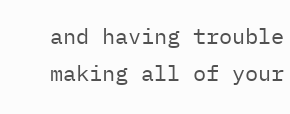and having trouble making all of your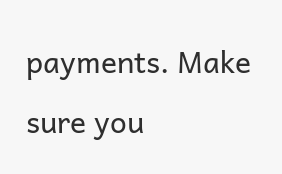payments. Make sure you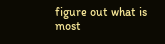figure out what is most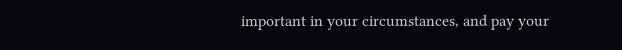important in your circumstances, and pay your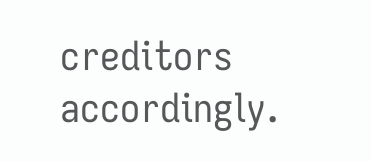creditors accordingly.